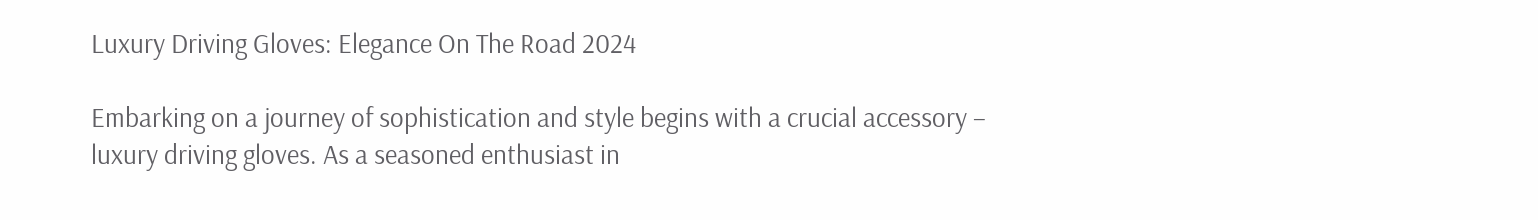Luxury Driving Gloves: Elegance On The Road 2024

Embarking on a journey of sophistication and style begins with a crucial accessory – luxury driving gloves. As a seasoned enthusiast in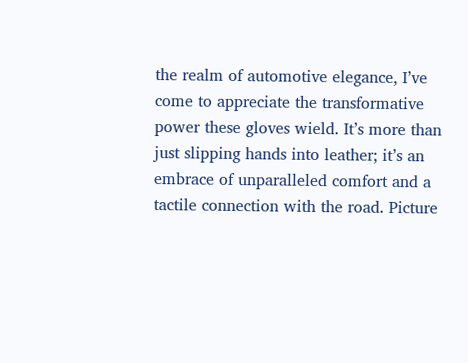the realm of automotive elegance, I’ve come to appreciate the transformative power these gloves wield. It’s more than just slipping hands into leather; it’s an embrace of unparalleled comfort and a tactile connection with the road. Picture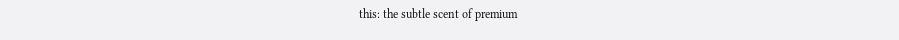this: the subtle scent of premium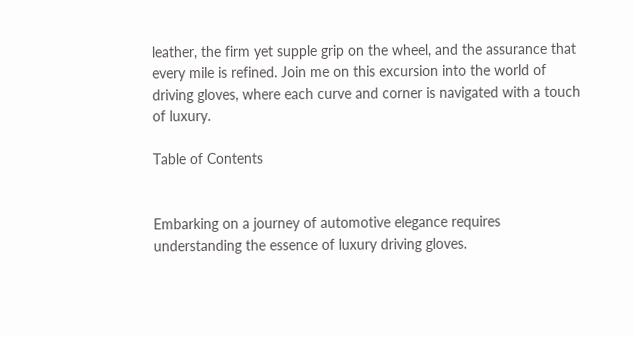leather, the firm yet supple grip on the wheel, and the assurance that every mile is refined. Join me on this excursion into the world of driving gloves, where each curve and corner is navigated with a touch of luxury.

Table of Contents


Embarking on a journey of automotive elegance requires understanding the essence of luxury driving gloves.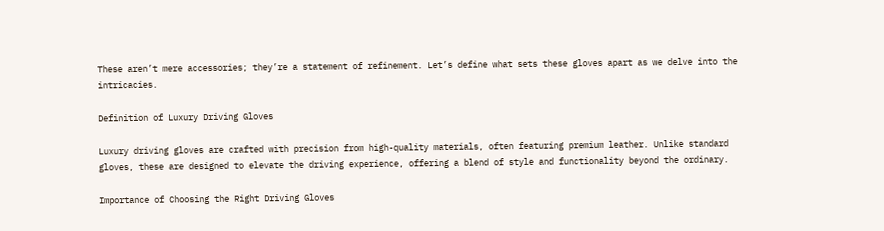These aren’t mere accessories; they’re a statement of refinement. Let’s define what sets these gloves apart as we delve into the intricacies.

Definition of Luxury Driving Gloves

Luxury driving gloves are crafted with precision from high-quality materials, often featuring premium leather. Unlike standard gloves, these are designed to elevate the driving experience, offering a blend of style and functionality beyond the ordinary.

Importance of Choosing the Right Driving Gloves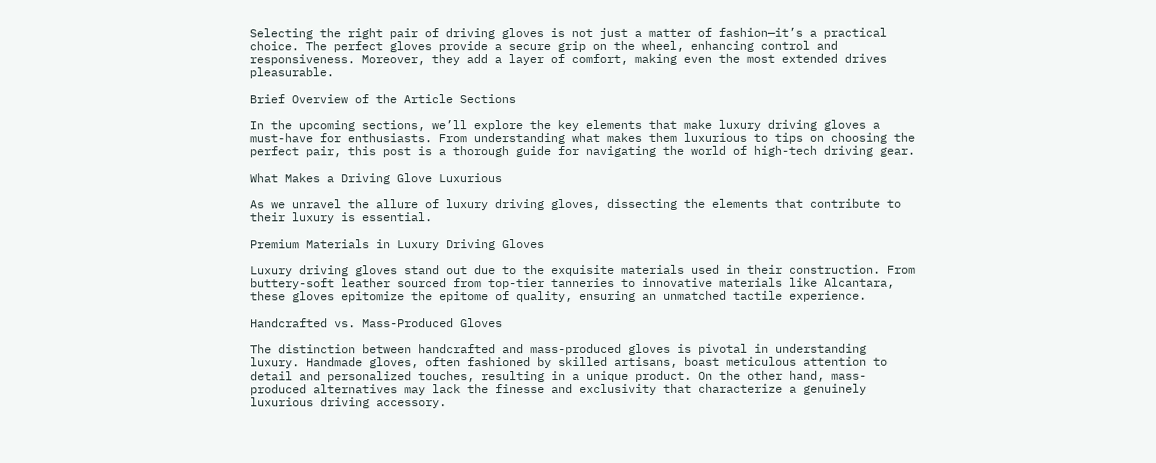Selecting the right pair of driving gloves is not just a matter of fashion—it’s a practical choice. The perfect gloves provide a secure grip on the wheel, enhancing control and responsiveness. Moreover, they add a layer of comfort, making even the most extended drives pleasurable.

Brief Overview of the Article Sections

In the upcoming sections, we’ll explore the key elements that make luxury driving gloves a must-have for enthusiasts. From understanding what makes them luxurious to tips on choosing the perfect pair, this post is a thorough guide for navigating the world of high-tech driving gear.

What Makes a Driving Glove Luxurious

As we unravel the allure of luxury driving gloves, dissecting the elements that contribute to their luxury is essential.

Premium Materials in Luxury Driving Gloves

Luxury driving gloves stand out due to the exquisite materials used in their construction. From buttery-soft leather sourced from top-tier tanneries to innovative materials like Alcantara, these gloves epitomize the epitome of quality, ensuring an unmatched tactile experience.

Handcrafted vs. Mass-Produced Gloves

The distinction between handcrafted and mass-produced gloves is pivotal in understanding luxury. Handmade gloves, often fashioned by skilled artisans, boast meticulous attention to detail and personalized touches, resulting in a unique product. On the other hand, mass-produced alternatives may lack the finesse and exclusivity that characterize a genuinely luxurious driving accessory.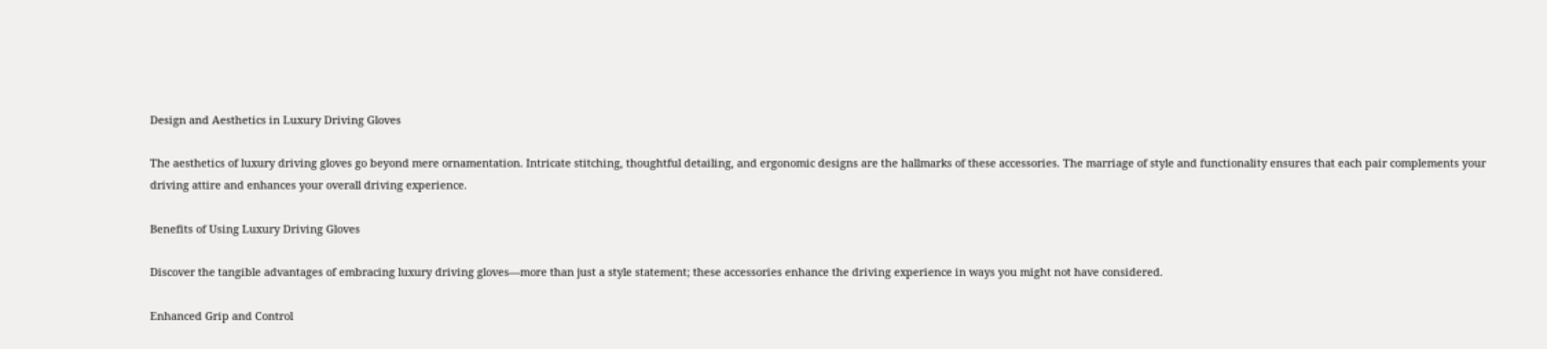Design and Aesthetics in Luxury Driving Gloves

The aesthetics of luxury driving gloves go beyond mere ornamentation. Intricate stitching, thoughtful detailing, and ergonomic designs are the hallmarks of these accessories. The marriage of style and functionality ensures that each pair complements your driving attire and enhances your overall driving experience.

Benefits of Using Luxury Driving Gloves

Discover the tangible advantages of embracing luxury driving gloves—more than just a style statement; these accessories enhance the driving experience in ways you might not have considered.

Enhanced Grip and Control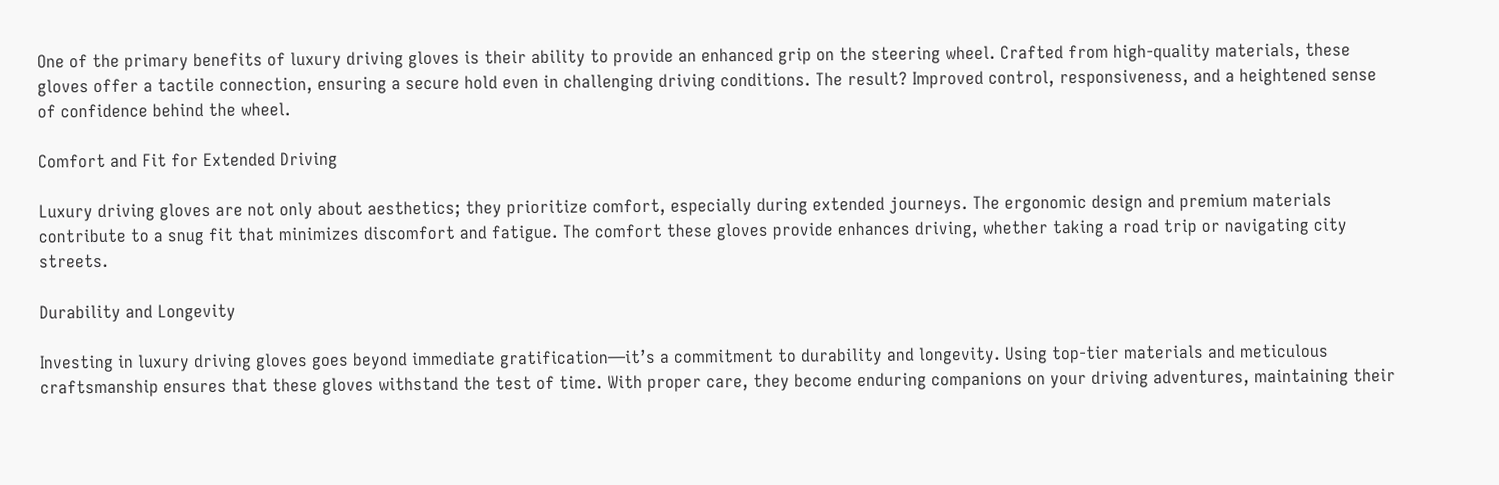One of the primary benefits of luxury driving gloves is their ability to provide an enhanced grip on the steering wheel. Crafted from high-quality materials, these gloves offer a tactile connection, ensuring a secure hold even in challenging driving conditions. The result? Improved control, responsiveness, and a heightened sense of confidence behind the wheel.

Comfort and Fit for Extended Driving

Luxury driving gloves are not only about aesthetics; they prioritize comfort, especially during extended journeys. The ergonomic design and premium materials contribute to a snug fit that minimizes discomfort and fatigue. The comfort these gloves provide enhances driving, whether taking a road trip or navigating city streets.

Durability and Longevity

Investing in luxury driving gloves goes beyond immediate gratification—it’s a commitment to durability and longevity. Using top-tier materials and meticulous craftsmanship ensures that these gloves withstand the test of time. With proper care, they become enduring companions on your driving adventures, maintaining their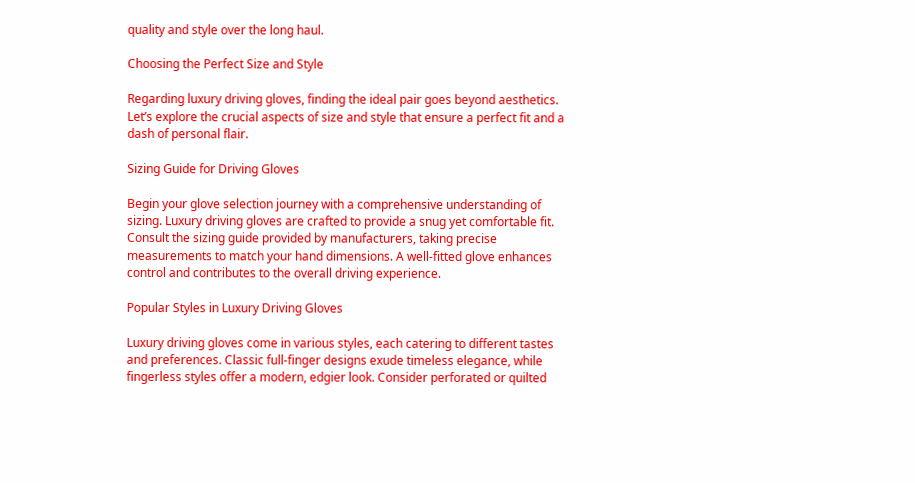quality and style over the long haul.

Choosing the Perfect Size and Style

Regarding luxury driving gloves, finding the ideal pair goes beyond aesthetics. Let’s explore the crucial aspects of size and style that ensure a perfect fit and a dash of personal flair.

Sizing Guide for Driving Gloves

Begin your glove selection journey with a comprehensive understanding of sizing. Luxury driving gloves are crafted to provide a snug yet comfortable fit. Consult the sizing guide provided by manufacturers, taking precise measurements to match your hand dimensions. A well-fitted glove enhances control and contributes to the overall driving experience.

Popular Styles in Luxury Driving Gloves

Luxury driving gloves come in various styles, each catering to different tastes and preferences. Classic full-finger designs exude timeless elegance, while fingerless styles offer a modern, edgier look. Consider perforated or quilted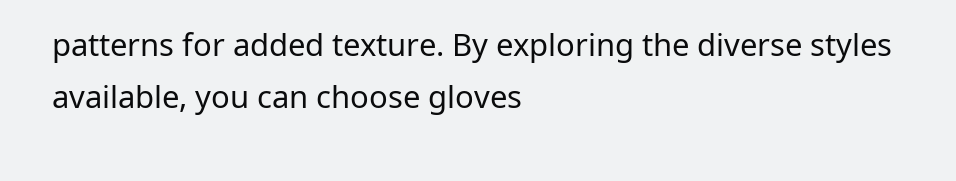patterns for added texture. By exploring the diverse styles available, you can choose gloves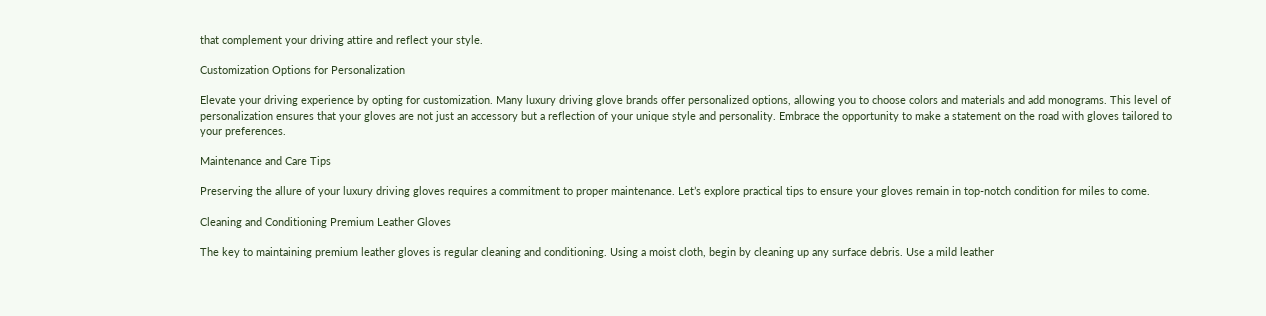that complement your driving attire and reflect your style.

Customization Options for Personalization

Elevate your driving experience by opting for customization. Many luxury driving glove brands offer personalized options, allowing you to choose colors and materials and add monograms. This level of personalization ensures that your gloves are not just an accessory but a reflection of your unique style and personality. Embrace the opportunity to make a statement on the road with gloves tailored to your preferences.

Maintenance and Care Tips

Preserving the allure of your luxury driving gloves requires a commitment to proper maintenance. Let’s explore practical tips to ensure your gloves remain in top-notch condition for miles to come.

Cleaning and Conditioning Premium Leather Gloves

The key to maintaining premium leather gloves is regular cleaning and conditioning. Using a moist cloth, begin by cleaning up any surface debris. Use a mild leather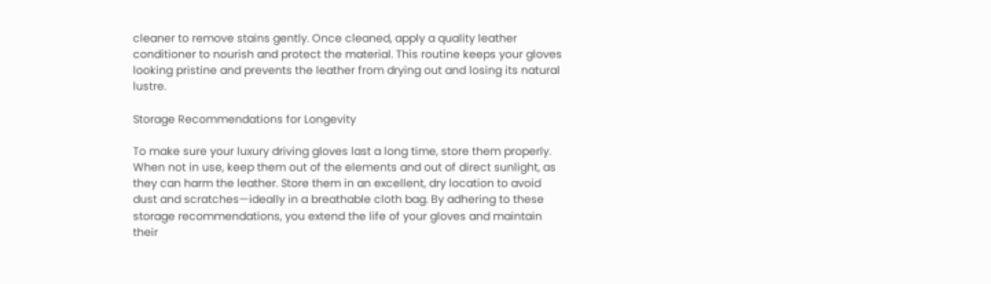cleaner to remove stains gently. Once cleaned, apply a quality leather conditioner to nourish and protect the material. This routine keeps your gloves looking pristine and prevents the leather from drying out and losing its natural lustre.

Storage Recommendations for Longevity

To make sure your luxury driving gloves last a long time, store them properly. When not in use, keep them out of the elements and out of direct sunlight, as they can harm the leather. Store them in an excellent, dry location to avoid dust and scratches—ideally in a breathable cloth bag. By adhering to these storage recommendations, you extend the life of your gloves and maintain their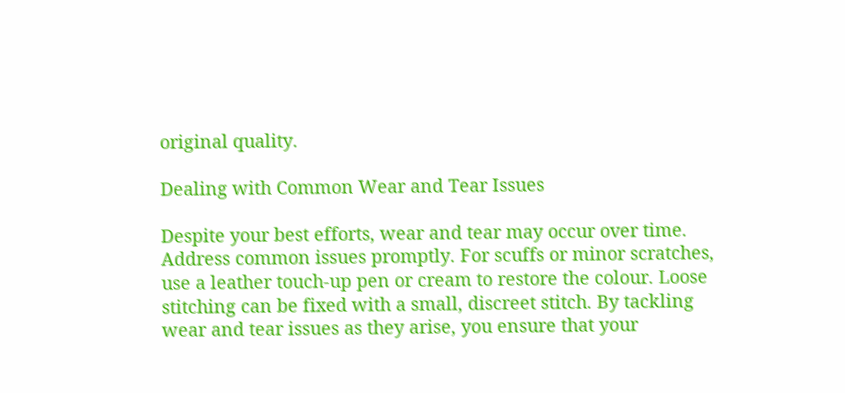original quality.

Dealing with Common Wear and Tear Issues

Despite your best efforts, wear and tear may occur over time. Address common issues promptly. For scuffs or minor scratches, use a leather touch-up pen or cream to restore the colour. Loose stitching can be fixed with a small, discreet stitch. By tackling wear and tear issues as they arise, you ensure that your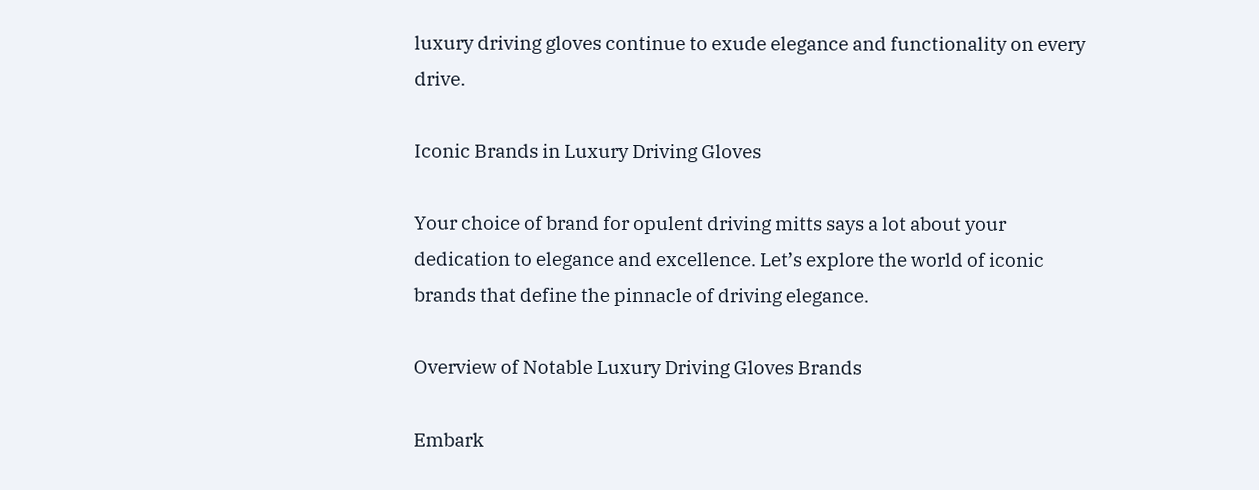luxury driving gloves continue to exude elegance and functionality on every drive.

Iconic Brands in Luxury Driving Gloves

Your choice of brand for opulent driving mitts says a lot about your dedication to elegance and excellence. Let’s explore the world of iconic brands that define the pinnacle of driving elegance.

Overview of Notable Luxury Driving Gloves Brands

Embark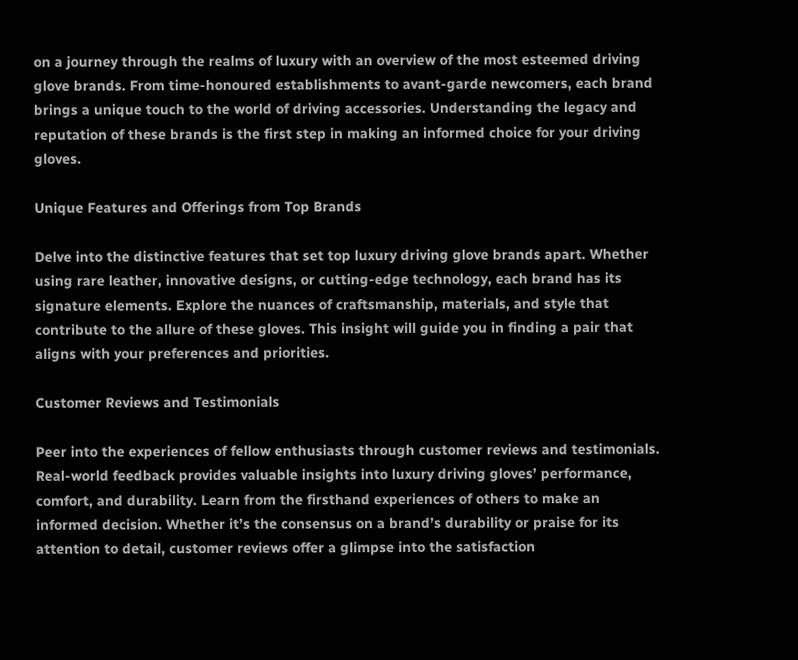on a journey through the realms of luxury with an overview of the most esteemed driving glove brands. From time-honoured establishments to avant-garde newcomers, each brand brings a unique touch to the world of driving accessories. Understanding the legacy and reputation of these brands is the first step in making an informed choice for your driving gloves.

Unique Features and Offerings from Top Brands

Delve into the distinctive features that set top luxury driving glove brands apart. Whether using rare leather, innovative designs, or cutting-edge technology, each brand has its signature elements. Explore the nuances of craftsmanship, materials, and style that contribute to the allure of these gloves. This insight will guide you in finding a pair that aligns with your preferences and priorities.

Customer Reviews and Testimonials

Peer into the experiences of fellow enthusiasts through customer reviews and testimonials. Real-world feedback provides valuable insights into luxury driving gloves’ performance, comfort, and durability. Learn from the firsthand experiences of others to make an informed decision. Whether it’s the consensus on a brand’s durability or praise for its attention to detail, customer reviews offer a glimpse into the satisfaction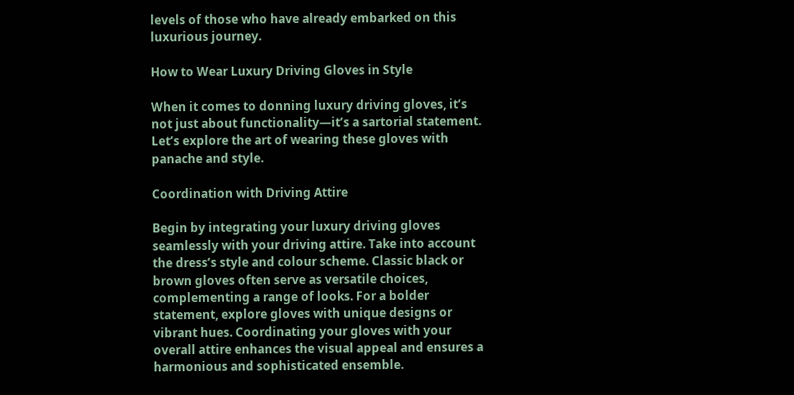levels of those who have already embarked on this luxurious journey.

How to Wear Luxury Driving Gloves in Style

When it comes to donning luxury driving gloves, it’s not just about functionality—it’s a sartorial statement. Let’s explore the art of wearing these gloves with panache and style.

Coordination with Driving Attire

Begin by integrating your luxury driving gloves seamlessly with your driving attire. Take into account the dress’s style and colour scheme. Classic black or brown gloves often serve as versatile choices, complementing a range of looks. For a bolder statement, explore gloves with unique designs or vibrant hues. Coordinating your gloves with your overall attire enhances the visual appeal and ensures a harmonious and sophisticated ensemble.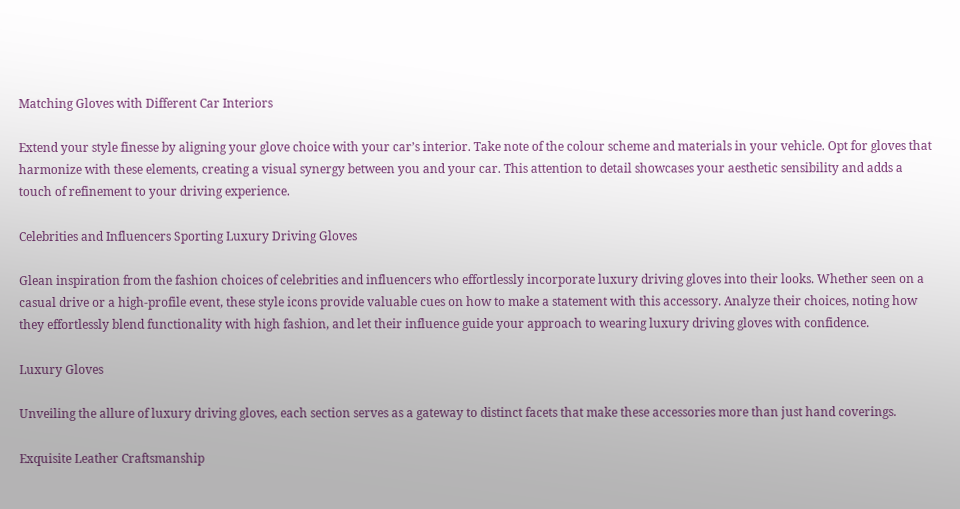Matching Gloves with Different Car Interiors

Extend your style finesse by aligning your glove choice with your car’s interior. Take note of the colour scheme and materials in your vehicle. Opt for gloves that harmonize with these elements, creating a visual synergy between you and your car. This attention to detail showcases your aesthetic sensibility and adds a touch of refinement to your driving experience.

Celebrities and Influencers Sporting Luxury Driving Gloves

Glean inspiration from the fashion choices of celebrities and influencers who effortlessly incorporate luxury driving gloves into their looks. Whether seen on a casual drive or a high-profile event, these style icons provide valuable cues on how to make a statement with this accessory. Analyze their choices, noting how they effortlessly blend functionality with high fashion, and let their influence guide your approach to wearing luxury driving gloves with confidence.

Luxury Gloves

Unveiling the allure of luxury driving gloves, each section serves as a gateway to distinct facets that make these accessories more than just hand coverings.

Exquisite Leather Craftsmanship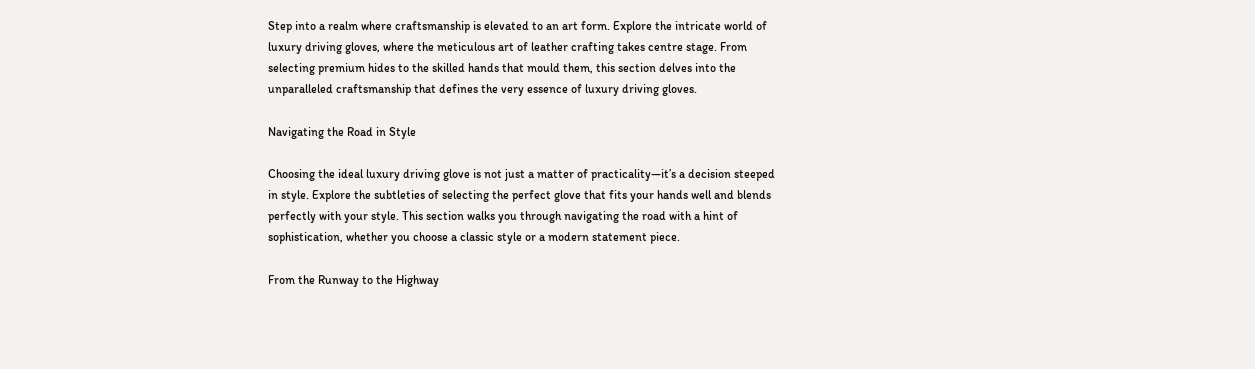Step into a realm where craftsmanship is elevated to an art form. Explore the intricate world of luxury driving gloves, where the meticulous art of leather crafting takes centre stage. From selecting premium hides to the skilled hands that mould them, this section delves into the unparalleled craftsmanship that defines the very essence of luxury driving gloves.

Navigating the Road in Style

Choosing the ideal luxury driving glove is not just a matter of practicality—it’s a decision steeped in style. Explore the subtleties of selecting the perfect glove that fits your hands well and blends perfectly with your style. This section walks you through navigating the road with a hint of sophistication, whether you choose a classic style or a modern statement piece.

From the Runway to the Highway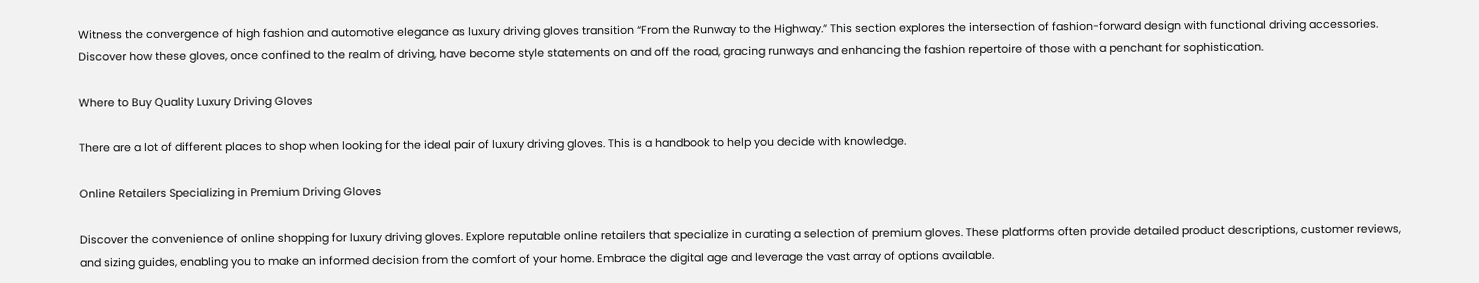Witness the convergence of high fashion and automotive elegance as luxury driving gloves transition “From the Runway to the Highway.” This section explores the intersection of fashion-forward design with functional driving accessories. Discover how these gloves, once confined to the realm of driving, have become style statements on and off the road, gracing runways and enhancing the fashion repertoire of those with a penchant for sophistication.

Where to Buy Quality Luxury Driving Gloves

There are a lot of different places to shop when looking for the ideal pair of luxury driving gloves. This is a handbook to help you decide with knowledge.

Online Retailers Specializing in Premium Driving Gloves

Discover the convenience of online shopping for luxury driving gloves. Explore reputable online retailers that specialize in curating a selection of premium gloves. These platforms often provide detailed product descriptions, customer reviews, and sizing guides, enabling you to make an informed decision from the comfort of your home. Embrace the digital age and leverage the vast array of options available.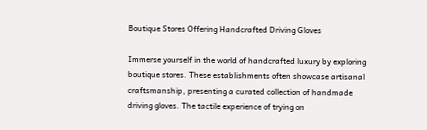Boutique Stores Offering Handcrafted Driving Gloves

Immerse yourself in the world of handcrafted luxury by exploring boutique stores. These establishments often showcase artisanal craftsmanship, presenting a curated collection of handmade driving gloves. The tactile experience of trying on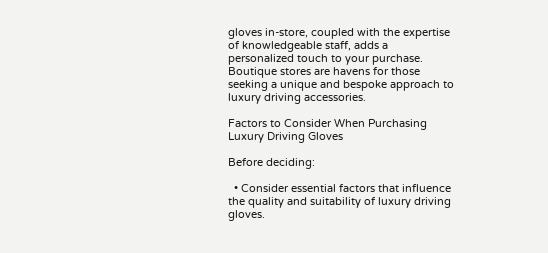gloves in-store, coupled with the expertise of knowledgeable staff, adds a personalized touch to your purchase. Boutique stores are havens for those seeking a unique and bespoke approach to luxury driving accessories.

Factors to Consider When Purchasing Luxury Driving Gloves

Before deciding:

  • Consider essential factors that influence the quality and suitability of luxury driving gloves.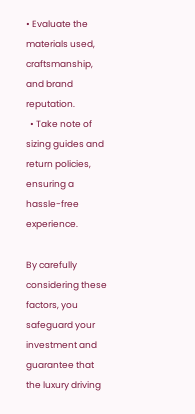• Evaluate the materials used, craftsmanship, and brand reputation.
  • Take note of sizing guides and return policies, ensuring a hassle-free experience.

By carefully considering these factors, you safeguard your investment and guarantee that the luxury driving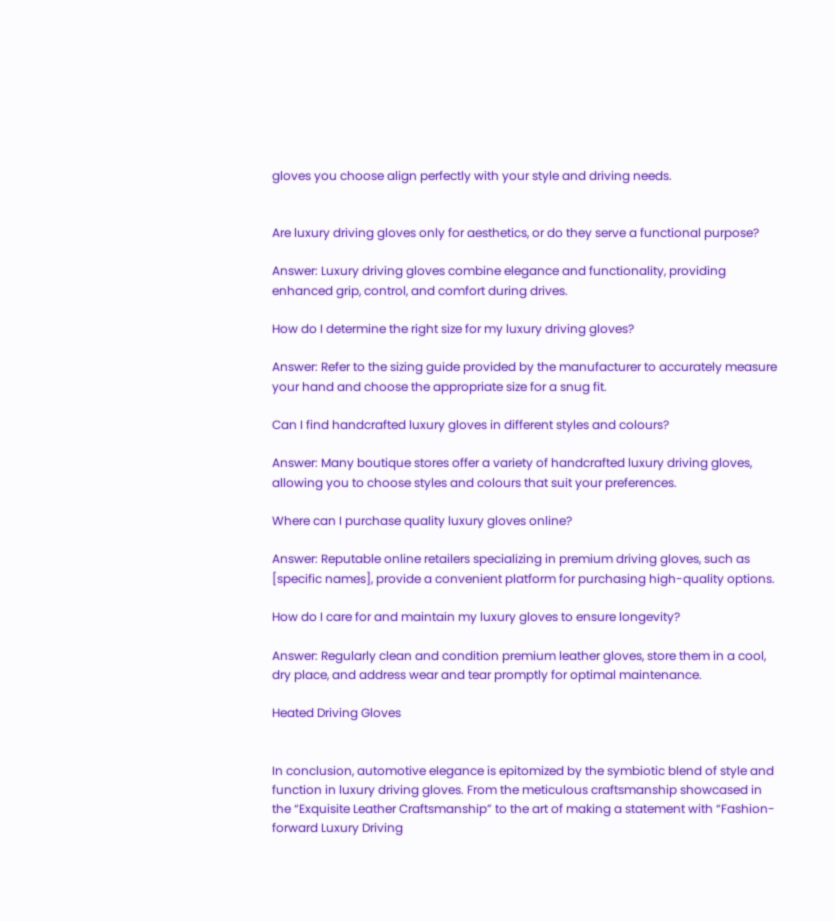gloves you choose align perfectly with your style and driving needs.


Are luxury driving gloves only for aesthetics, or do they serve a functional purpose?

Answer: Luxury driving gloves combine elegance and functionality, providing enhanced grip, control, and comfort during drives.

How do I determine the right size for my luxury driving gloves?

Answer: Refer to the sizing guide provided by the manufacturer to accurately measure your hand and choose the appropriate size for a snug fit.

Can I find handcrafted luxury gloves in different styles and colours?

Answer: Many boutique stores offer a variety of handcrafted luxury driving gloves, allowing you to choose styles and colours that suit your preferences.

Where can I purchase quality luxury gloves online?

Answer: Reputable online retailers specializing in premium driving gloves, such as [specific names], provide a convenient platform for purchasing high-quality options.

How do I care for and maintain my luxury gloves to ensure longevity?

Answer: Regularly clean and condition premium leather gloves, store them in a cool, dry place, and address wear and tear promptly for optimal maintenance.

Heated Driving Gloves


In conclusion, automotive elegance is epitomized by the symbiotic blend of style and function in luxury driving gloves. From the meticulous craftsmanship showcased in the “Exquisite Leather Craftsmanship” to the art of making a statement with “Fashion-forward Luxury Driving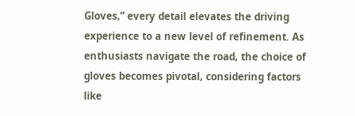Gloves,” every detail elevates the driving experience to a new level of refinement. As enthusiasts navigate the road, the choice of gloves becomes pivotal, considering factors like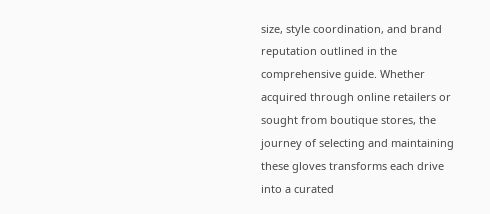size, style coordination, and brand reputation outlined in the comprehensive guide. Whether acquired through online retailers or sought from boutique stores, the journey of selecting and maintaining these gloves transforms each drive into a curated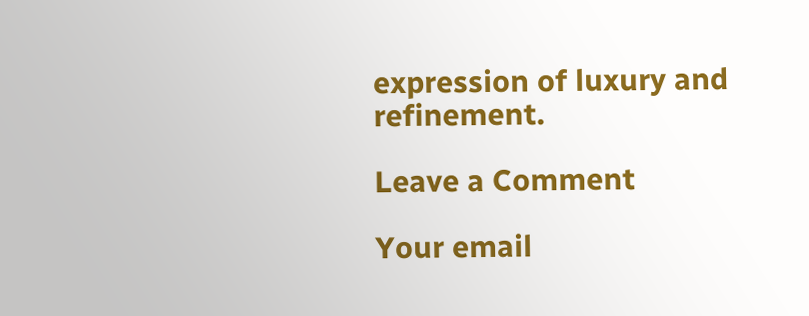expression of luxury and refinement.

Leave a Comment

Your email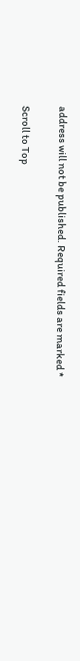address will not be published. Required fields are marked *

Scroll to Top